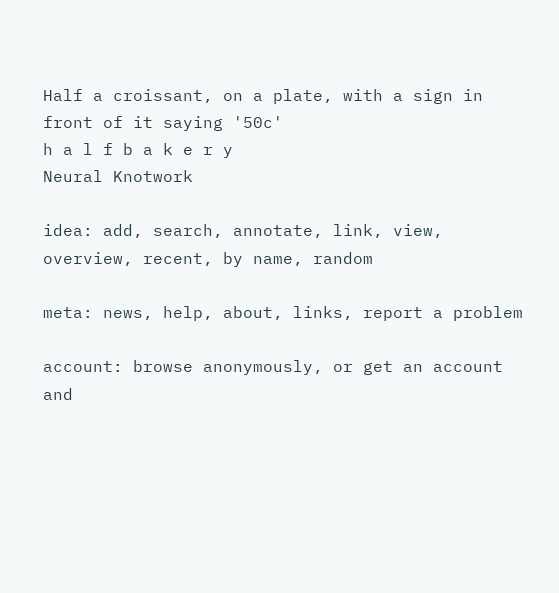Half a croissant, on a plate, with a sign in front of it saying '50c'
h a l f b a k e r y
Neural Knotwork

idea: add, search, annotate, link, view, overview, recent, by name, random

meta: news, help, about, links, report a problem

account: browse anonymously, or get an account and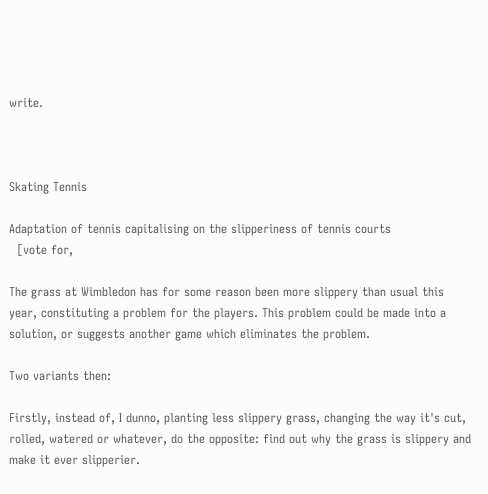write.



Skating Tennis

Adaptation of tennis capitalising on the slipperiness of tennis courts
  [vote for,

The grass at Wimbledon has for some reason been more slippery than usual this year, constituting a problem for the players. This problem could be made into a solution, or suggests another game which eliminates the problem.

Two variants then:

Firstly, instead of, I dunno, planting less slippery grass, changing the way it's cut, rolled, watered or whatever, do the opposite: find out why the grass is slippery and make it ever slipperier.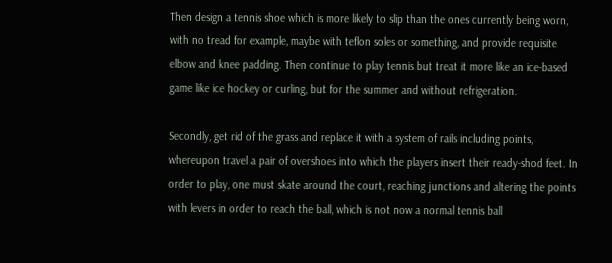Then design a tennis shoe which is more likely to slip than the ones currently being worn, with no tread for example, maybe with teflon soles or something, and provide requisite elbow and knee padding. Then continue to play tennis but treat it more like an ice-based game like ice hockey or curling, but for the summer and without refrigeration.

Secondly, get rid of the grass and replace it with a system of rails including points, whereupon travel a pair of overshoes into which the players insert their ready-shod feet. In order to play, one must skate around the court, reaching junctions and altering the points with levers in order to reach the ball, which is not now a normal tennis ball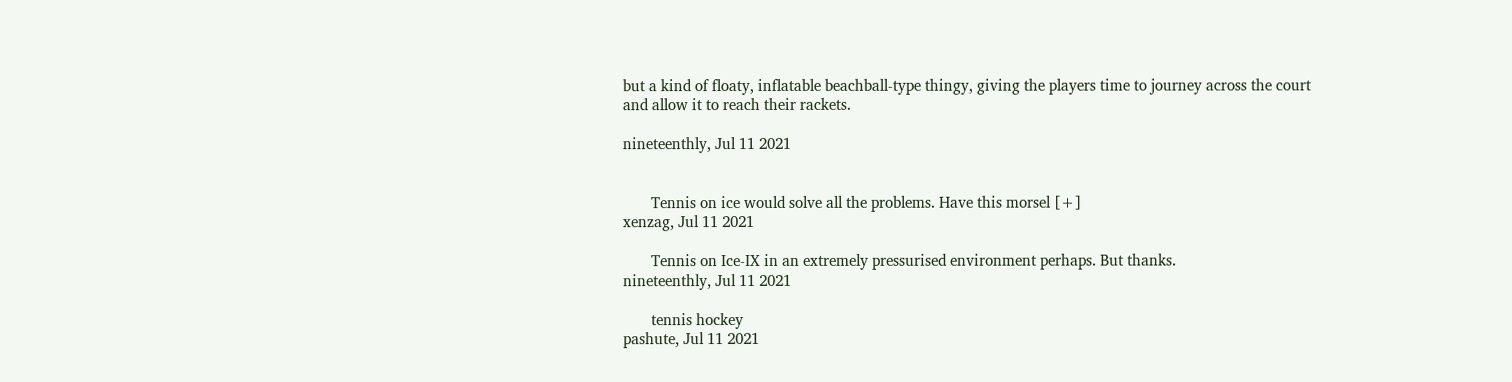but a kind of floaty, inflatable beachball-type thingy, giving the players time to journey across the court and allow it to reach their rackets.

nineteenthly, Jul 11 2021


       Tennis on ice would solve all the problems. Have this morsel [+]
xenzag, Jul 11 2021

       Tennis on Ice-IX in an extremely pressurised environment perhaps. But thanks.
nineteenthly, Jul 11 2021

       tennis hockey
pashute, Jul 11 2021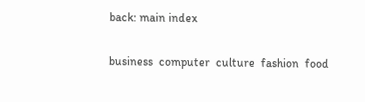back: main index

business  computer  culture  fashion  food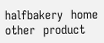halfbakery  home  other  product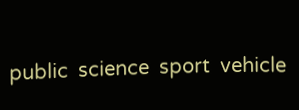public  science  sport  vehicle